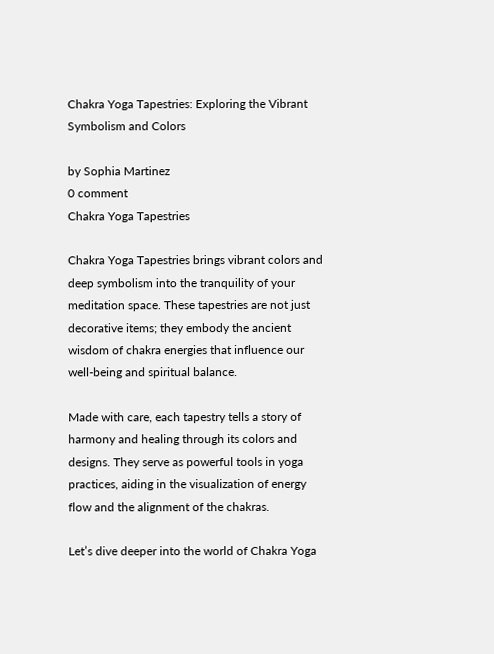Chakra Yoga Tapestries: Exploring the Vibrant Symbolism and Colors

by Sophia Martinez
0 comment
Chakra Yoga Tapestries

Chakra Yoga Tapestries brings vibrant colors and deep symbolism into the tranquility of your meditation space. These tapestries are not just decorative items; they embody the ancient wisdom of chakra energies that influence our well-being and spiritual balance.

Made with care, each tapestry tells a story of harmony and healing through its colors and designs. They serve as powerful tools in yoga practices, aiding in the visualization of energy flow and the alignment of the chakras.

Let’s dive deeper into the world of Chakra Yoga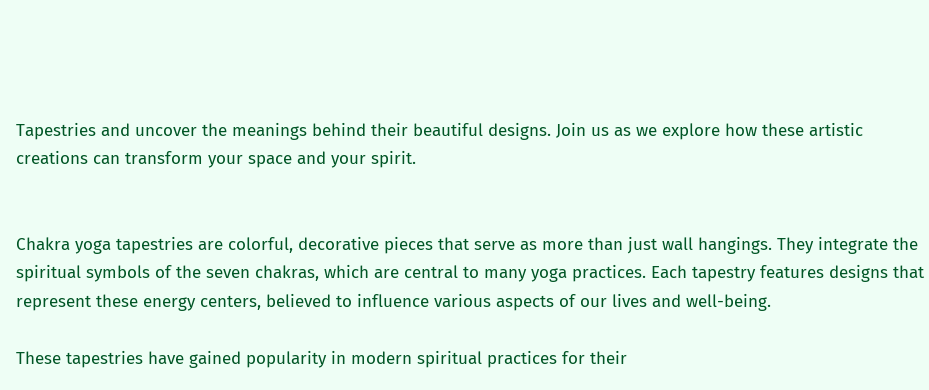Tapestries and uncover the meanings behind their beautiful designs. Join us as we explore how these artistic creations can transform your space and your spirit.


Chakra yoga tapestries are colorful, decorative pieces that serve as more than just wall hangings. They integrate the spiritual symbols of the seven chakras, which are central to many yoga practices. Each tapestry features designs that represent these energy centers, believed to influence various aspects of our lives and well-being.

These tapestries have gained popularity in modern spiritual practices for their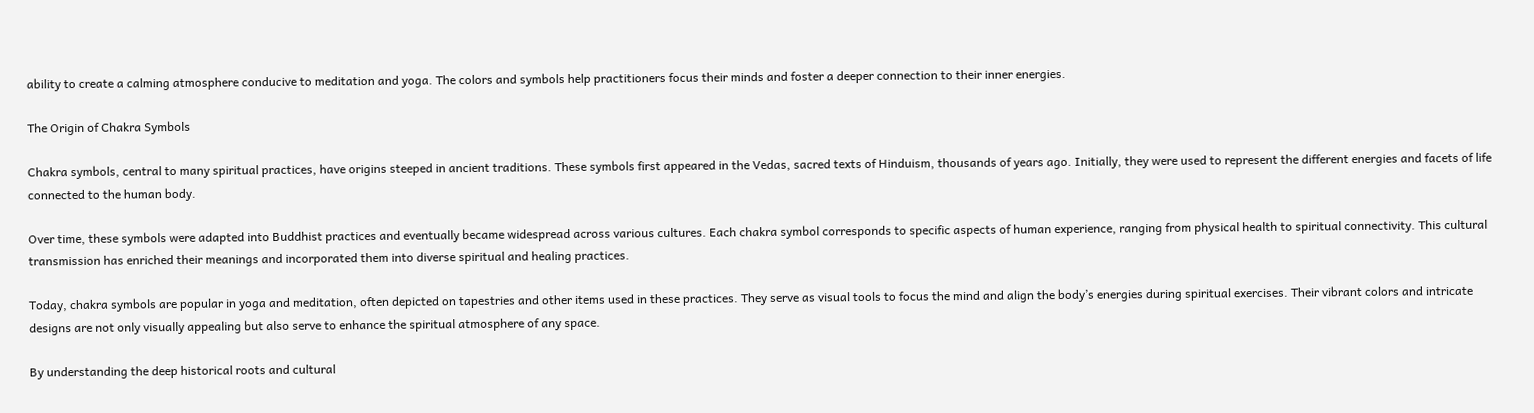ability to create a calming atmosphere conducive to meditation and yoga. The colors and symbols help practitioners focus their minds and foster a deeper connection to their inner energies.

The Origin of Chakra Symbols

Chakra symbols, central to many spiritual practices, have origins steeped in ancient traditions. These symbols first appeared in the Vedas, sacred texts of Hinduism, thousands of years ago. Initially, they were used to represent the different energies and facets of life connected to the human body.

Over time, these symbols were adapted into Buddhist practices and eventually became widespread across various cultures. Each chakra symbol corresponds to specific aspects of human experience, ranging from physical health to spiritual connectivity. This cultural transmission has enriched their meanings and incorporated them into diverse spiritual and healing practices.

Today, chakra symbols are popular in yoga and meditation, often depicted on tapestries and other items used in these practices. They serve as visual tools to focus the mind and align the body’s energies during spiritual exercises. Their vibrant colors and intricate designs are not only visually appealing but also serve to enhance the spiritual atmosphere of any space.

By understanding the deep historical roots and cultural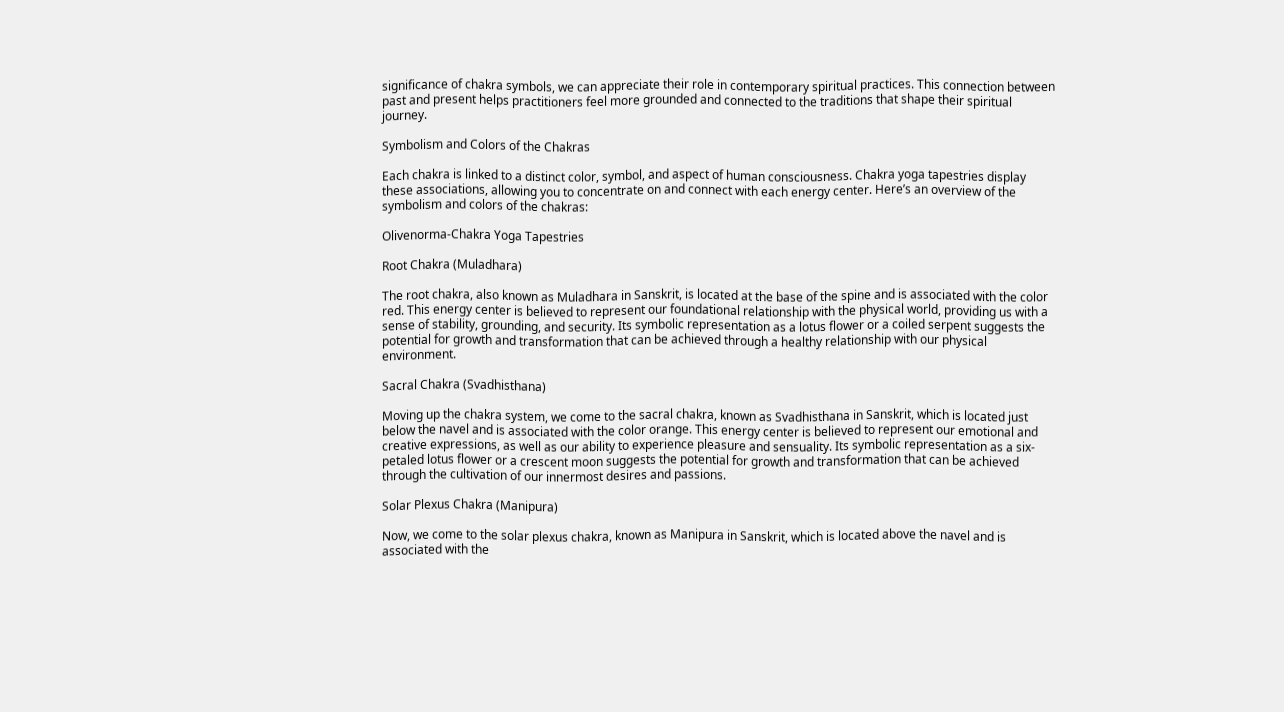significance of chakra symbols, we can appreciate their role in contemporary spiritual practices. This connection between past and present helps practitioners feel more grounded and connected to the traditions that shape their spiritual journey.

Symbolism and Colors of the Chakras

Each chakra is linked to a distinct color, symbol, and aspect of human consciousness. Chakra yoga tapestries display these associations, allowing you to concentrate on and connect with each energy center. Here’s an overview of the symbolism and colors of the chakras:

Olivenorma-Chakra Yoga Tapestries

Root Chakra (Muladhara)

The root chakra, also known as Muladhara in Sanskrit, is located at the base of the spine and is associated with the color red. This energy center is believed to represent our foundational relationship with the physical world, providing us with a sense of stability, grounding, and security. Its symbolic representation as a lotus flower or a coiled serpent suggests the potential for growth and transformation that can be achieved through a healthy relationship with our physical environment.

Sacral Chakra (Svadhisthana)

Moving up the chakra system, we come to the sacral chakra, known as Svadhisthana in Sanskrit, which is located just below the navel and is associated with the color orange. This energy center is believed to represent our emotional and creative expressions, as well as our ability to experience pleasure and sensuality. Its symbolic representation as a six-petaled lotus flower or a crescent moon suggests the potential for growth and transformation that can be achieved through the cultivation of our innermost desires and passions.

Solar Plexus Chakra (Manipura)

Now, we come to the solar plexus chakra, known as Manipura in Sanskrit, which is located above the navel and is associated with the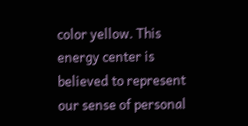color yellow. This energy center is believed to represent our sense of personal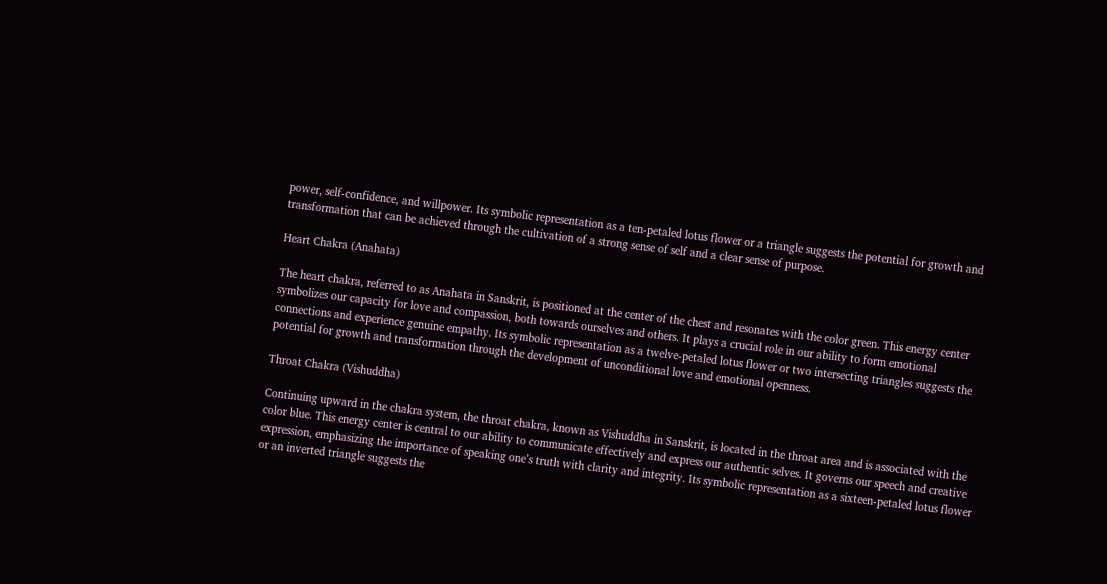power, self-confidence, and willpower. Its symbolic representation as a ten-petaled lotus flower or a triangle suggests the potential for growth and transformation that can be achieved through the cultivation of a strong sense of self and a clear sense of purpose.

Heart Chakra (Anahata)

The heart chakra, referred to as Anahata in Sanskrit, is positioned at the center of the chest and resonates with the color green. This energy center symbolizes our capacity for love and compassion, both towards ourselves and others. It plays a crucial role in our ability to form emotional connections and experience genuine empathy. Its symbolic representation as a twelve-petaled lotus flower or two intersecting triangles suggests the potential for growth and transformation through the development of unconditional love and emotional openness.

Throat Chakra (Vishuddha)

Continuing upward in the chakra system, the throat chakra, known as Vishuddha in Sanskrit, is located in the throat area and is associated with the color blue. This energy center is central to our ability to communicate effectively and express our authentic selves. It governs our speech and creative expression, emphasizing the importance of speaking one’s truth with clarity and integrity. Its symbolic representation as a sixteen-petaled lotus flower or an inverted triangle suggests the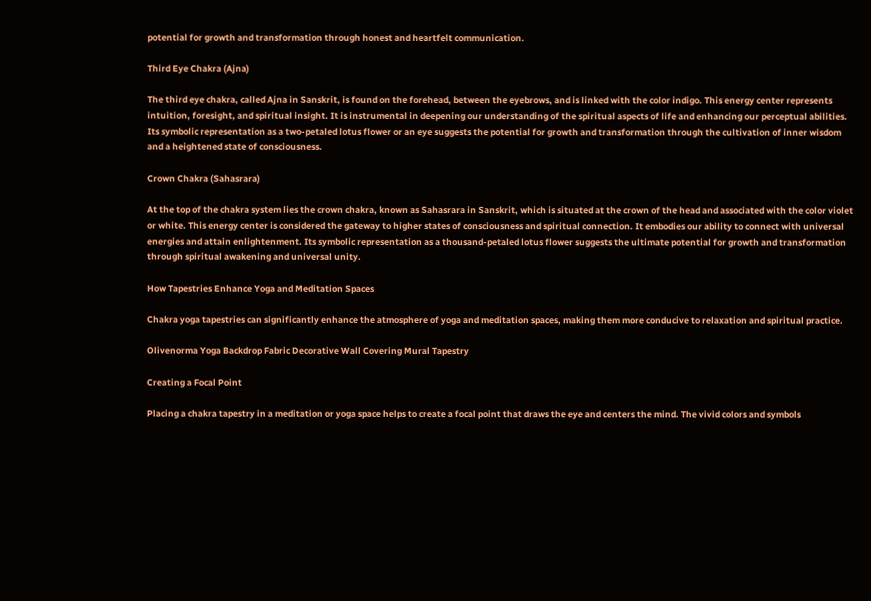potential for growth and transformation through honest and heartfelt communication.

Third Eye Chakra (Ajna)

The third eye chakra, called Ajna in Sanskrit, is found on the forehead, between the eyebrows, and is linked with the color indigo. This energy center represents intuition, foresight, and spiritual insight. It is instrumental in deepening our understanding of the spiritual aspects of life and enhancing our perceptual abilities. Its symbolic representation as a two-petaled lotus flower or an eye suggests the potential for growth and transformation through the cultivation of inner wisdom and a heightened state of consciousness.

Crown Chakra (Sahasrara)

At the top of the chakra system lies the crown chakra, known as Sahasrara in Sanskrit, which is situated at the crown of the head and associated with the color violet or white. This energy center is considered the gateway to higher states of consciousness and spiritual connection. It embodies our ability to connect with universal energies and attain enlightenment. Its symbolic representation as a thousand-petaled lotus flower suggests the ultimate potential for growth and transformation through spiritual awakening and universal unity.

How Tapestries Enhance Yoga and Meditation Spaces

Chakra yoga tapestries can significantly enhance the atmosphere of yoga and meditation spaces, making them more conducive to relaxation and spiritual practice.

Olivenorma Yoga Backdrop Fabric Decorative Wall Covering Mural Tapestry

Creating a Focal Point

Placing a chakra tapestry in a meditation or yoga space helps to create a focal point that draws the eye and centers the mind. The vivid colors and symbols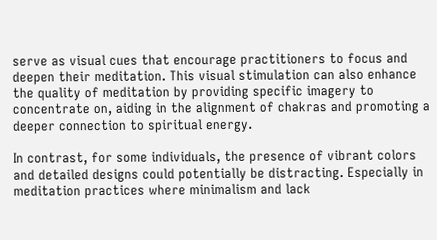serve as visual cues that encourage practitioners to focus and deepen their meditation. This visual stimulation can also enhance the quality of meditation by providing specific imagery to concentrate on, aiding in the alignment of chakras and promoting a deeper connection to spiritual energy.

In contrast, for some individuals, the presence of vibrant colors and detailed designs could potentially be distracting. Especially in meditation practices where minimalism and lack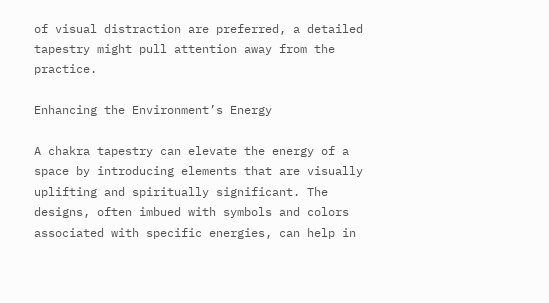of visual distraction are preferred, a detailed tapestry might pull attention away from the practice.

Enhancing the Environment’s Energy

A chakra tapestry can elevate the energy of a space by introducing elements that are visually uplifting and spiritually significant. The designs, often imbued with symbols and colors associated with specific energies, can help in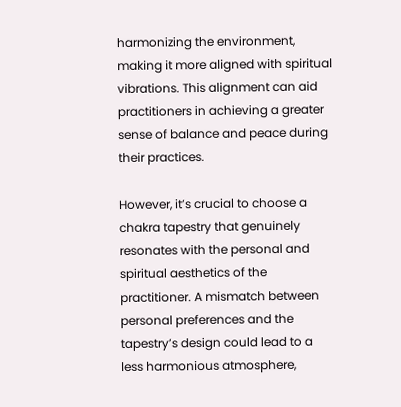harmonizing the environment, making it more aligned with spiritual vibrations. This alignment can aid practitioners in achieving a greater sense of balance and peace during their practices.

However, it’s crucial to choose a chakra tapestry that genuinely resonates with the personal and spiritual aesthetics of the practitioner. A mismatch between personal preferences and the tapestry’s design could lead to a less harmonious atmosphere,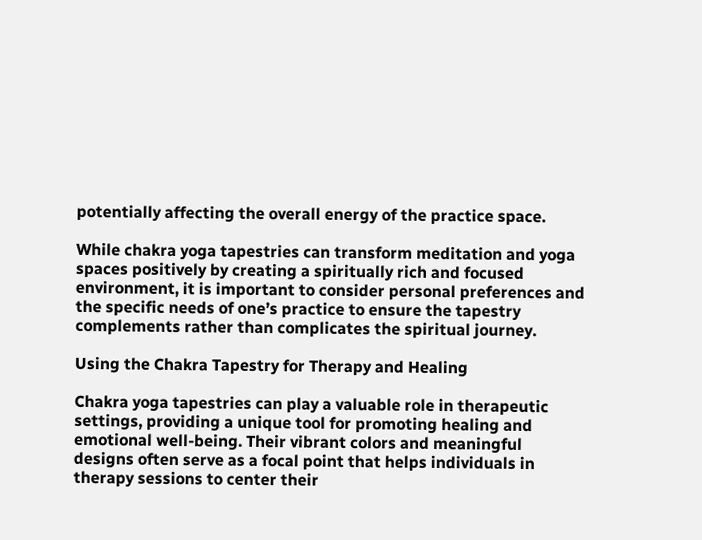potentially affecting the overall energy of the practice space.

While chakra yoga tapestries can transform meditation and yoga spaces positively by creating a spiritually rich and focused environment, it is important to consider personal preferences and the specific needs of one’s practice to ensure the tapestry complements rather than complicates the spiritual journey.

Using the Chakra Tapestry for Therapy and Healing

Chakra yoga tapestries can play a valuable role in therapeutic settings, providing a unique tool for promoting healing and emotional well-being. Their vibrant colors and meaningful designs often serve as a focal point that helps individuals in therapy sessions to center their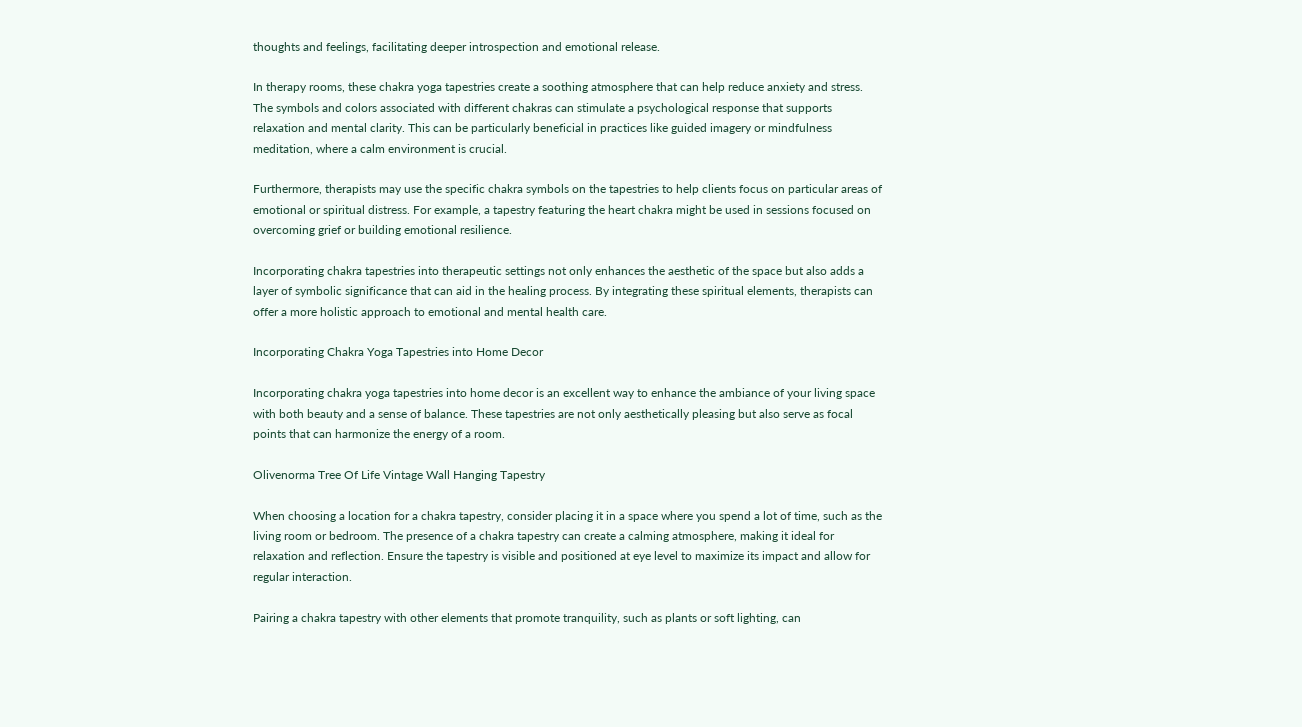thoughts and feelings, facilitating deeper introspection and emotional release.

In therapy rooms, these chakra yoga tapestries create a soothing atmosphere that can help reduce anxiety and stress. The symbols and colors associated with different chakras can stimulate a psychological response that supports relaxation and mental clarity. This can be particularly beneficial in practices like guided imagery or mindfulness meditation, where a calm environment is crucial.

Furthermore, therapists may use the specific chakra symbols on the tapestries to help clients focus on particular areas of emotional or spiritual distress. For example, a tapestry featuring the heart chakra might be used in sessions focused on overcoming grief or building emotional resilience.

Incorporating chakra tapestries into therapeutic settings not only enhances the aesthetic of the space but also adds a layer of symbolic significance that can aid in the healing process. By integrating these spiritual elements, therapists can offer a more holistic approach to emotional and mental health care.

Incorporating Chakra Yoga Tapestries into Home Decor

Incorporating chakra yoga tapestries into home decor is an excellent way to enhance the ambiance of your living space with both beauty and a sense of balance. These tapestries are not only aesthetically pleasing but also serve as focal points that can harmonize the energy of a room.

Olivenorma Tree Of Life Vintage Wall Hanging Tapestry

When choosing a location for a chakra tapestry, consider placing it in a space where you spend a lot of time, such as the living room or bedroom. The presence of a chakra tapestry can create a calming atmosphere, making it ideal for relaxation and reflection. Ensure the tapestry is visible and positioned at eye level to maximize its impact and allow for regular interaction.

Pairing a chakra tapestry with other elements that promote tranquility, such as plants or soft lighting, can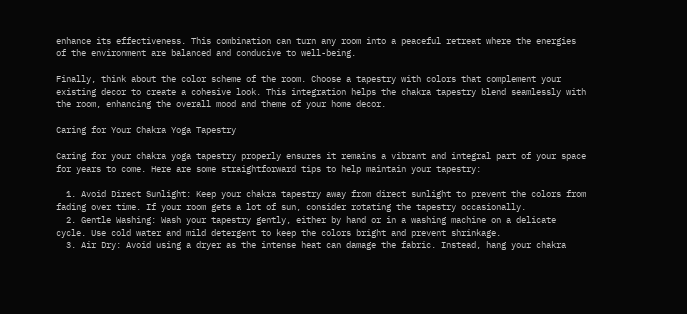enhance its effectiveness. This combination can turn any room into a peaceful retreat where the energies of the environment are balanced and conducive to well-being.

Finally, think about the color scheme of the room. Choose a tapestry with colors that complement your existing decor to create a cohesive look. This integration helps the chakra tapestry blend seamlessly with the room, enhancing the overall mood and theme of your home decor.

Caring for Your Chakra Yoga Tapestry

Caring for your chakra yoga tapestry properly ensures it remains a vibrant and integral part of your space for years to come. Here are some straightforward tips to help maintain your tapestry:

  1. Avoid Direct Sunlight: Keep your chakra tapestry away from direct sunlight to prevent the colors from fading over time. If your room gets a lot of sun, consider rotating the tapestry occasionally.
  2. Gentle Washing: Wash your tapestry gently, either by hand or in a washing machine on a delicate cycle. Use cold water and mild detergent to keep the colors bright and prevent shrinkage.
  3. Air Dry: Avoid using a dryer as the intense heat can damage the fabric. Instead, hang your chakra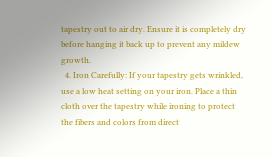tapestry out to air dry. Ensure it is completely dry before hanging it back up to prevent any mildew growth.
  4. Iron Carefully: If your tapestry gets wrinkled, use a low heat setting on your iron. Place a thin cloth over the tapestry while ironing to protect the fibers and colors from direct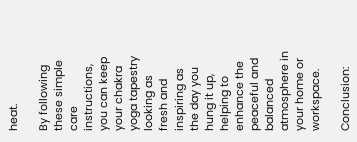heat.

By following these simple care instructions, you can keep your chakra yoga tapestry looking as fresh and inspiring as the day you hung it up, helping to enhance the peaceful and balanced atmosphere in your home or workspace.

Conclusion: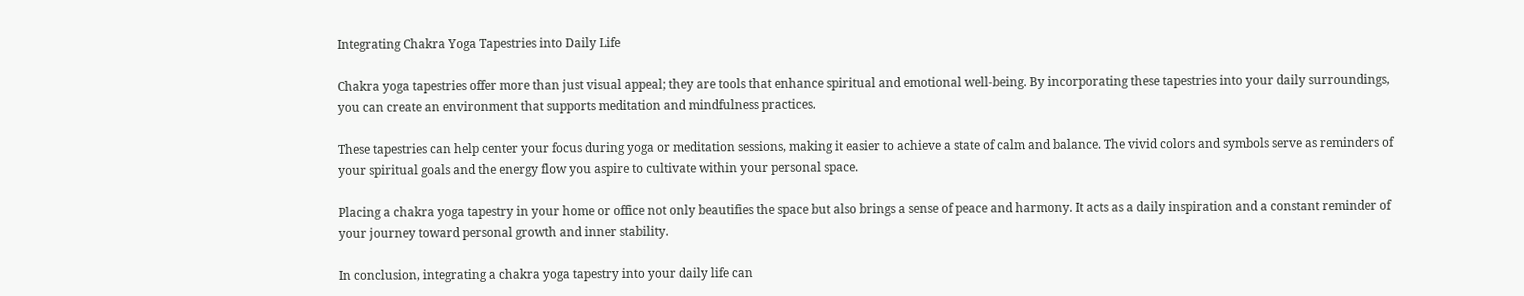Integrating Chakra Yoga Tapestries into Daily Life

Chakra yoga tapestries offer more than just visual appeal; they are tools that enhance spiritual and emotional well-being. By incorporating these tapestries into your daily surroundings, you can create an environment that supports meditation and mindfulness practices.

These tapestries can help center your focus during yoga or meditation sessions, making it easier to achieve a state of calm and balance. The vivid colors and symbols serve as reminders of your spiritual goals and the energy flow you aspire to cultivate within your personal space.

Placing a chakra yoga tapestry in your home or office not only beautifies the space but also brings a sense of peace and harmony. It acts as a daily inspiration and a constant reminder of your journey toward personal growth and inner stability.

In conclusion, integrating a chakra yoga tapestry into your daily life can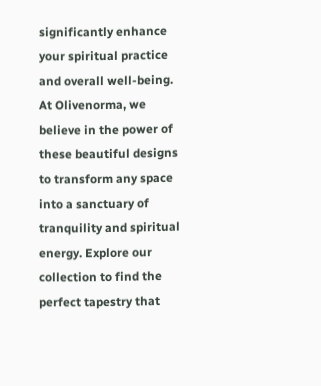significantly enhance your spiritual practice and overall well-being. At Olivenorma, we believe in the power of these beautiful designs to transform any space into a sanctuary of tranquility and spiritual energy. Explore our collection to find the perfect tapestry that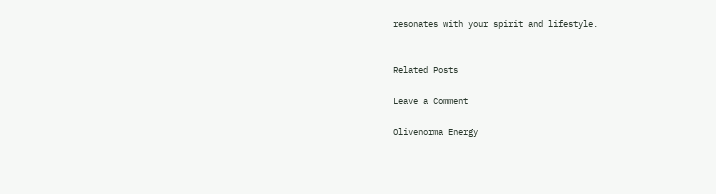resonates with your spirit and lifestyle.


Related Posts

Leave a Comment

Olivenorma Energy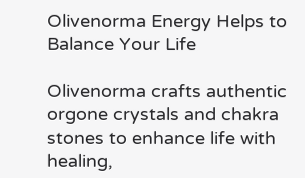Olivenorma Energy Helps to Balance Your Life

Olivenorma crafts authentic orgone crystals and chakra stones to enhance life with healing,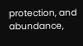protection, and abundance,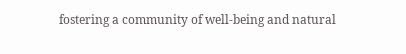fostering a community of well-being and natural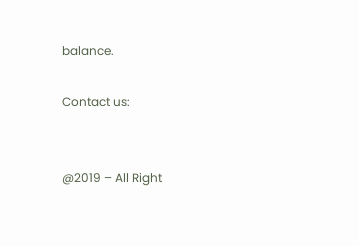balance.

Contact us:


@2019 – All Right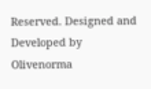Reserved. Designed and Developed by Olivenorma